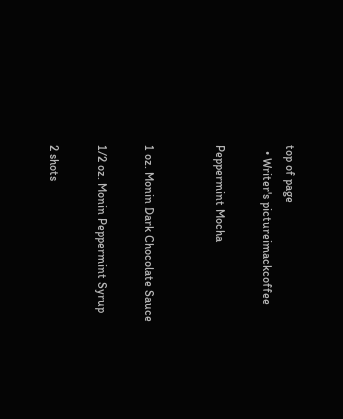top of page
  • Writer's pictureimackcoffee

Peppermint Mocha


1 oz. Monin Dark Chocolate Sauce

1/2 oz. Monin Peppermint Syrup

2 shots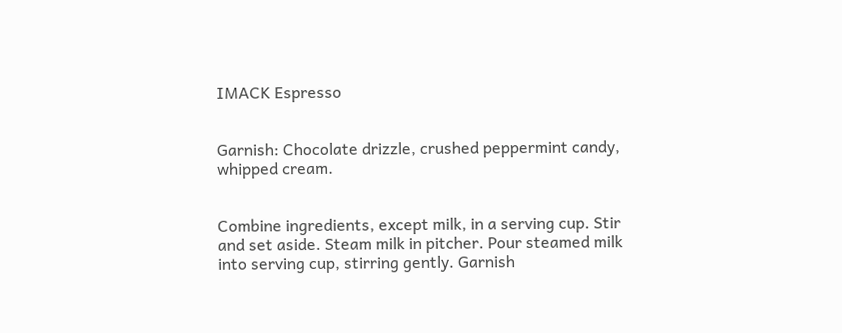IMACK Espresso


Garnish: Chocolate drizzle, crushed peppermint candy, whipped cream.


Combine ingredients, except milk, in a serving cup. Stir and set aside. Steam milk in pitcher. Pour steamed milk into serving cup, stirring gently. Garnish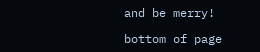and be merry!

bottom of page